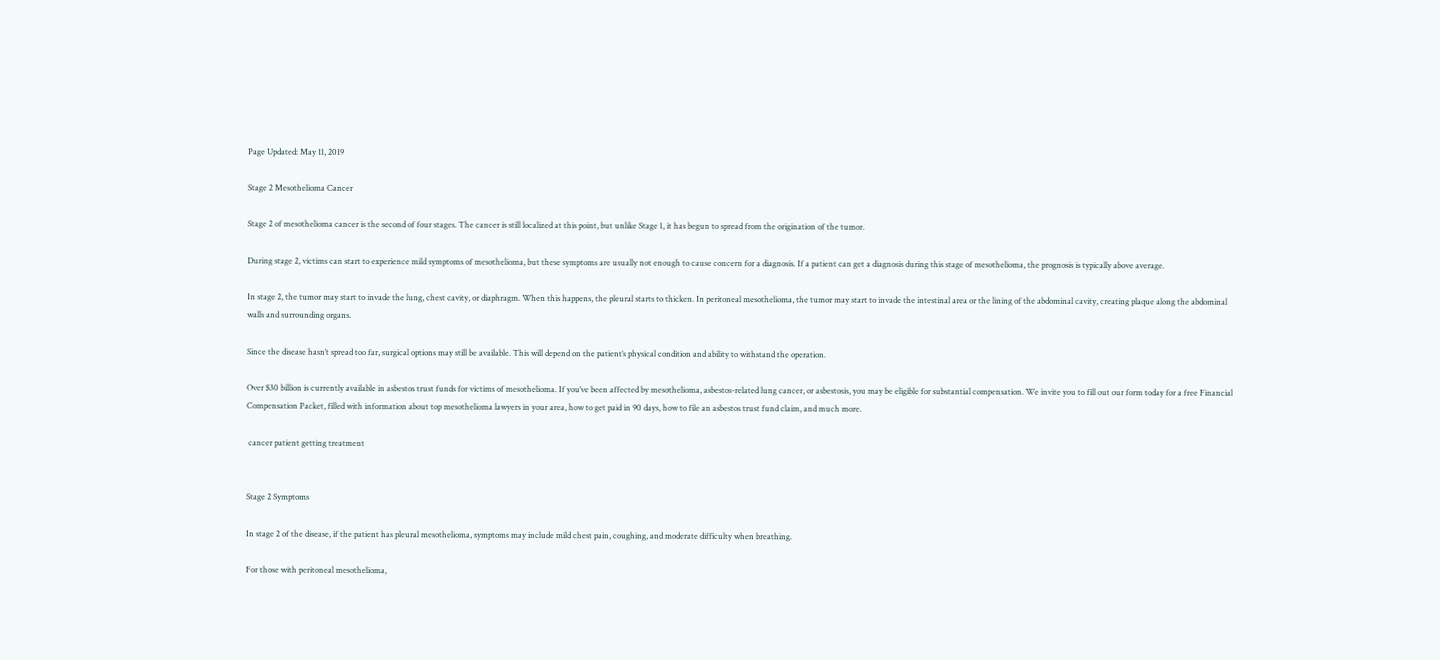Page Updated: May 11, 2019

Stage 2 Mesothelioma Cancer

Stage 2 of mesothelioma cancer is the second of four stages. The cancer is still localized at this point, but unlike Stage 1, it has begun to spread from the origination of the tumor.

During stage 2, victims can start to experience mild symptoms of mesothelioma, but these symptoms are usually not enough to cause concern for a diagnosis. If a patient can get a diagnosis during this stage of mesothelioma, the prognosis is typically above average.

In stage 2, the tumor may start to invade the lung, chest cavity, or diaphragm. When this happens, the pleural starts to thicken. In peritoneal mesothelioma, the tumor may start to invade the intestinal area or the lining of the abdominal cavity, creating plaque along the abdominal walls and surrounding organs.

Since the disease hasn’t spread too far, surgical options may still be available. This will depend on the patient’s physical condition and ability to withstand the operation.

Over $30 billion is currently available in asbestos trust funds for victims of mesothelioma. If you’ve been affected by mesothelioma, asbestos-related lung cancer, or asbestosis, you may be eligible for substantial compensation. We invite you to fill out our form today for a free Financial Compensation Packet, filled with information about top mesothelioma lawyers in your area, how to get paid in 90 days, how to file an asbestos trust fund claim, and much more.

 cancer patient getting treatment


Stage 2 Symptoms

In stage 2 of the disease, if the patient has pleural mesothelioma, symptoms may include mild chest pain, coughing, and moderate difficulty when breathing.

For those with peritoneal mesothelioma,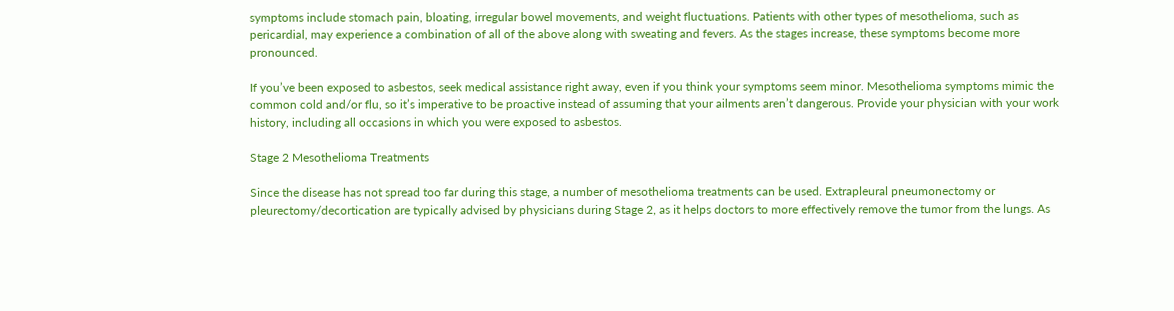symptoms include stomach pain, bloating, irregular bowel movements, and weight fluctuations. Patients with other types of mesothelioma, such as pericardial, may experience a combination of all of the above along with sweating and fevers. As the stages increase, these symptoms become more pronounced.

If you’ve been exposed to asbestos, seek medical assistance right away, even if you think your symptoms seem minor. Mesothelioma symptoms mimic the common cold and/or flu, so it’s imperative to be proactive instead of assuming that your ailments aren’t dangerous. Provide your physician with your work history, including all occasions in which you were exposed to asbestos.

Stage 2 Mesothelioma Treatments

Since the disease has not spread too far during this stage, a number of mesothelioma treatments can be used. Extrapleural pneumonectomy or pleurectomy/decortication are typically advised by physicians during Stage 2, as it helps doctors to more effectively remove the tumor from the lungs. As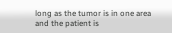long as the tumor is in one area and the patient is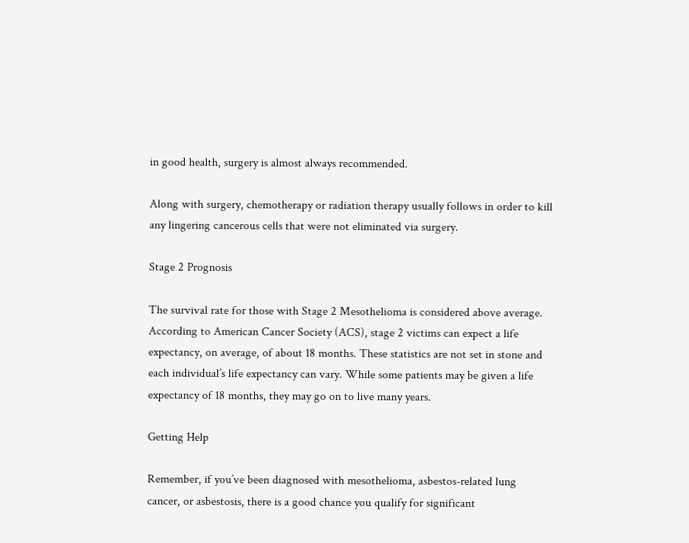in good health, surgery is almost always recommended.

Along with surgery, chemotherapy or radiation therapy usually follows in order to kill any lingering cancerous cells that were not eliminated via surgery.

Stage 2 Prognosis

The survival rate for those with Stage 2 Mesothelioma is considered above average. According to American Cancer Society (ACS), stage 2 victims can expect a life expectancy, on average, of about 18 months. These statistics are not set in stone and each individual’s life expectancy can vary. While some patients may be given a life expectancy of 18 months, they may go on to live many years.

Getting Help

Remember, if you’ve been diagnosed with mesothelioma, asbestos-related lung cancer, or asbestosis, there is a good chance you qualify for significant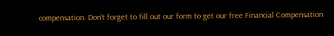compensation. Don’t forget to fill out our form to get our free Financial Compensation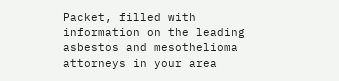Packet, filled with information on the leading asbestos and mesothelioma attorneys in your area